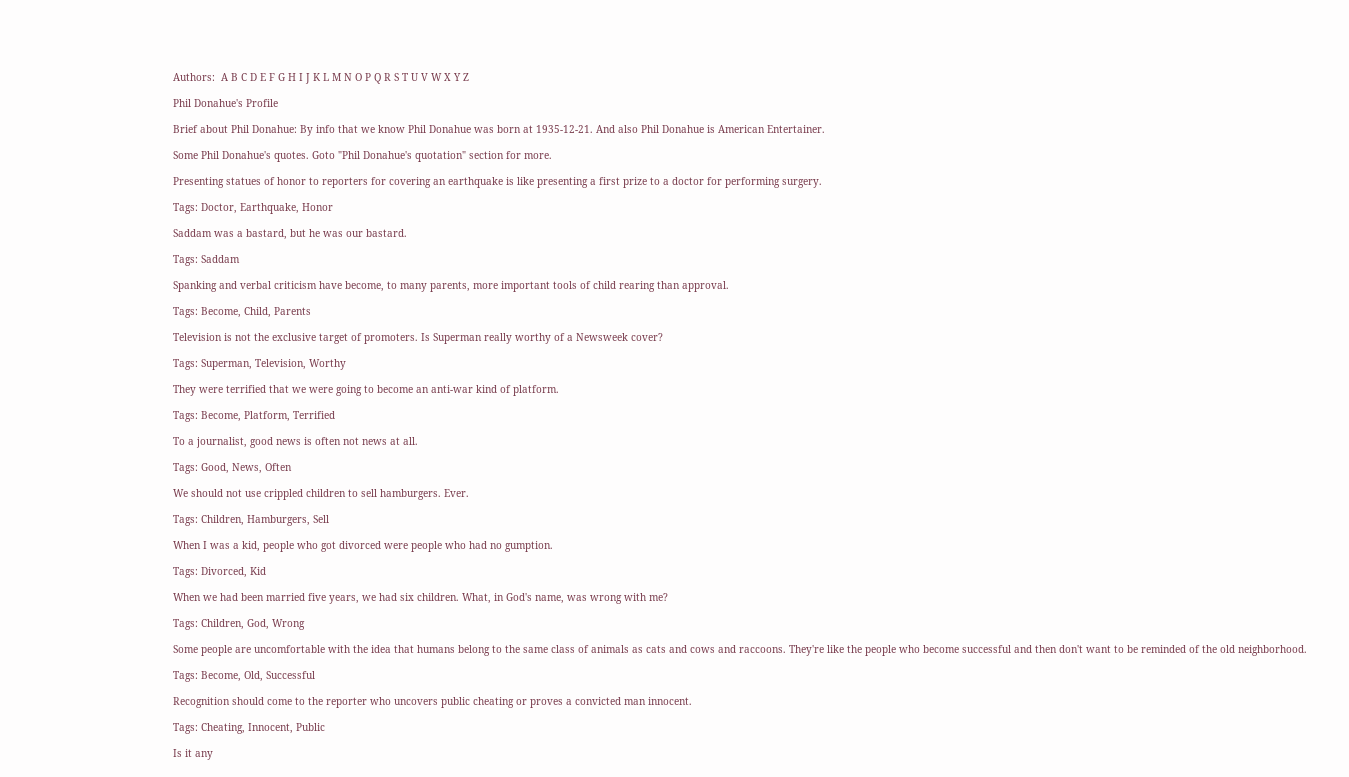Authors:  A B C D E F G H I J K L M N O P Q R S T U V W X Y Z

Phil Donahue's Profile

Brief about Phil Donahue: By info that we know Phil Donahue was born at 1935-12-21. And also Phil Donahue is American Entertainer.

Some Phil Donahue's quotes. Goto "Phil Donahue's quotation" section for more.

Presenting statues of honor to reporters for covering an earthquake is like presenting a first prize to a doctor for performing surgery.

Tags: Doctor, Earthquake, Honor

Saddam was a bastard, but he was our bastard.

Tags: Saddam

Spanking and verbal criticism have become, to many parents, more important tools of child rearing than approval.

Tags: Become, Child, Parents

Television is not the exclusive target of promoters. Is Superman really worthy of a Newsweek cover?

Tags: Superman, Television, Worthy

They were terrified that we were going to become an anti-war kind of platform.

Tags: Become, Platform, Terrified

To a journalist, good news is often not news at all.

Tags: Good, News, Often

We should not use crippled children to sell hamburgers. Ever.

Tags: Children, Hamburgers, Sell

When I was a kid, people who got divorced were people who had no gumption.

Tags: Divorced, Kid

When we had been married five years, we had six children. What, in God's name, was wrong with me?

Tags: Children, God, Wrong

Some people are uncomfortable with the idea that humans belong to the same class of animals as cats and cows and raccoons. They're like the people who become successful and then don't want to be reminded of the old neighborhood.

Tags: Become, Old, Successful

Recognition should come to the reporter who uncovers public cheating or proves a convicted man innocent.

Tags: Cheating, Innocent, Public

Is it any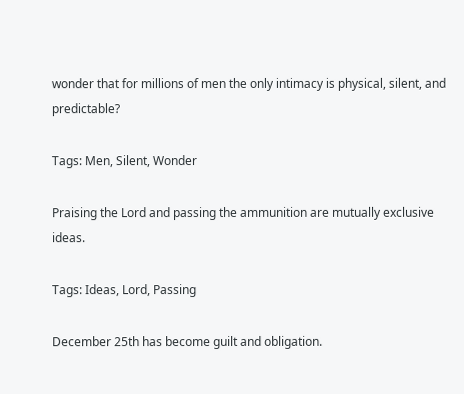wonder that for millions of men the only intimacy is physical, silent, and predictable?

Tags: Men, Silent, Wonder

Praising the Lord and passing the ammunition are mutually exclusive ideas.

Tags: Ideas, Lord, Passing

December 25th has become guilt and obligation.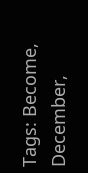Tags: Become, December,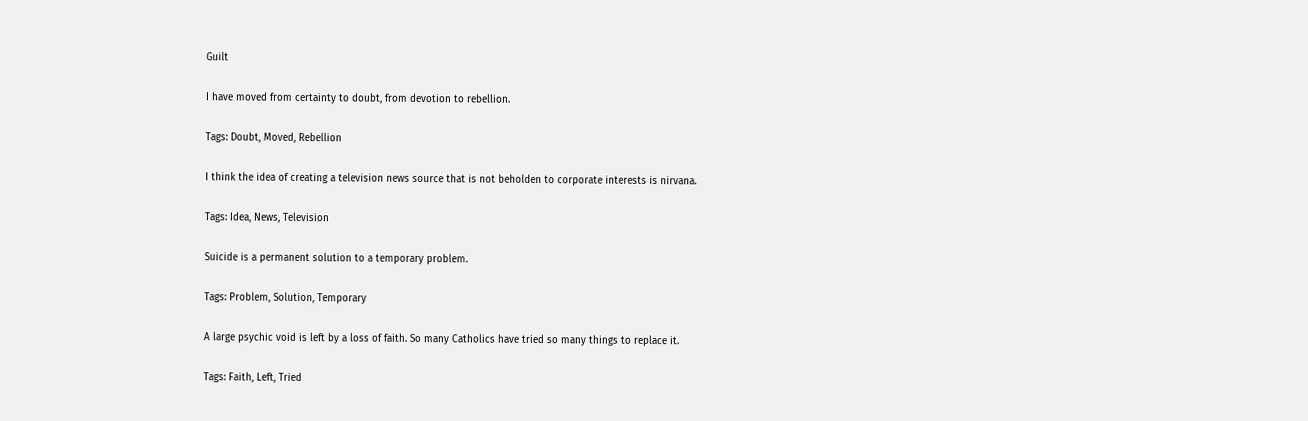Guilt

I have moved from certainty to doubt, from devotion to rebellion.

Tags: Doubt, Moved, Rebellion

I think the idea of creating a television news source that is not beholden to corporate interests is nirvana.

Tags: Idea, News, Television

Suicide is a permanent solution to a temporary problem.

Tags: Problem, Solution, Temporary

A large psychic void is left by a loss of faith. So many Catholics have tried so many things to replace it.

Tags: Faith, Left, Tried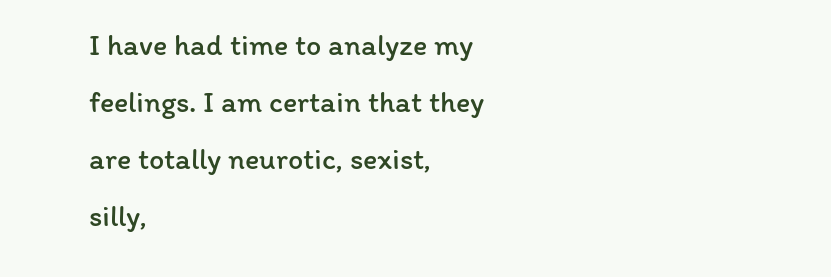I have had time to analyze my feelings. I am certain that they are totally neurotic, sexist, silly,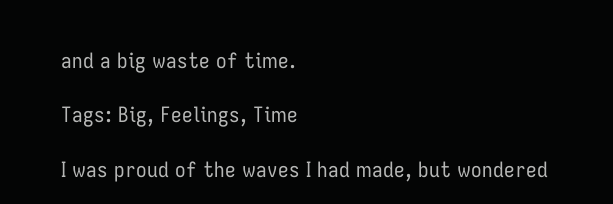and a big waste of time.

Tags: Big, Feelings, Time

I was proud of the waves I had made, but wondered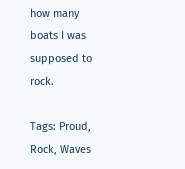how many boats I was supposed to rock.

Tags: Proud, Rock, Waves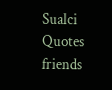Sualci Quotes friends